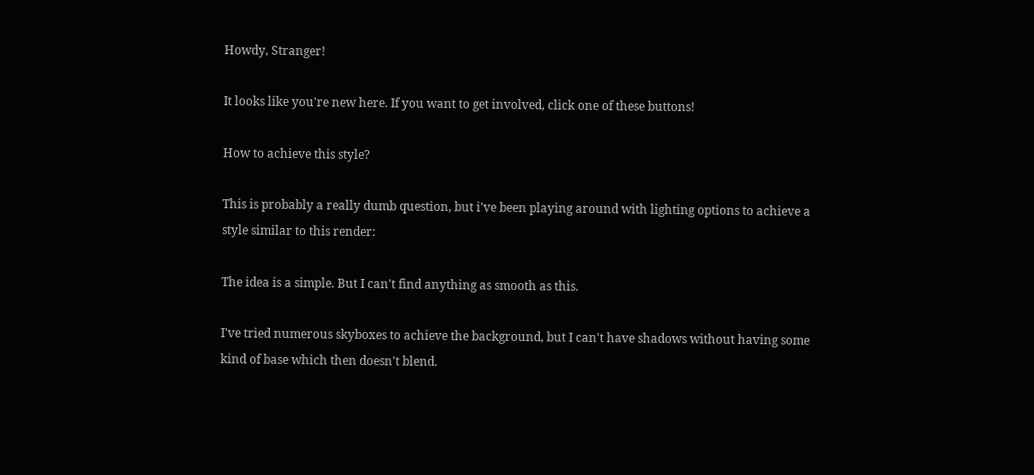Howdy, Stranger!

It looks like you're new here. If you want to get involved, click one of these buttons!

How to achieve this style?

This is probably a really dumb question, but i've been playing around with lighting options to achieve a style similar to this render:

The idea is a simple. But I can't find anything as smooth as this.

I've tried numerous skyboxes to achieve the background, but I can't have shadows without having some kind of base which then doesn't blend.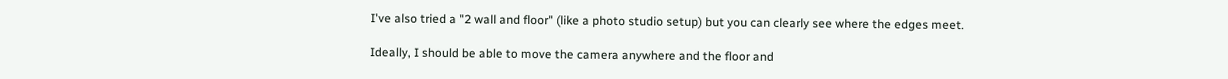I've also tried a "2 wall and floor" (like a photo studio setup) but you can clearly see where the edges meet.

Ideally, I should be able to move the camera anywhere and the floor and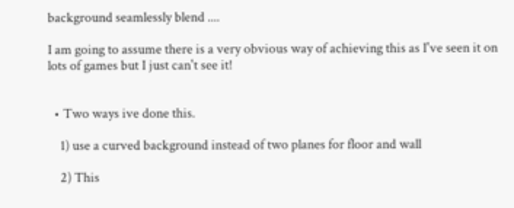background seamlessly blend ....

I am going to assume there is a very obvious way of achieving this as I've seen it on lots of games but I just can't see it!


  • Two ways ive done this.

    1) use a curved background instead of two planes for floor and wall

    2) This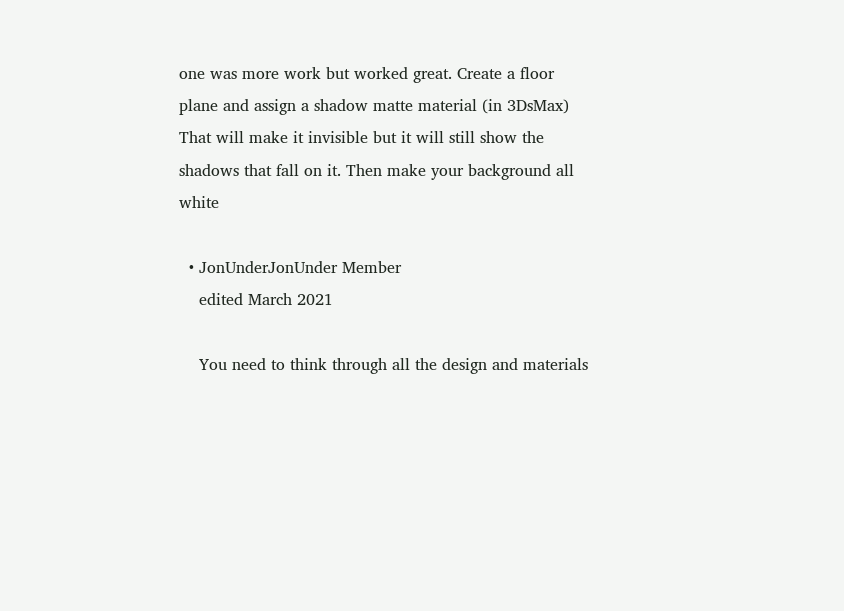one was more work but worked great. Create a floor plane and assign a shadow matte material (in 3DsMax) That will make it invisible but it will still show the shadows that fall on it. Then make your background all white

  • JonUnderJonUnder Member
    edited March 2021

    You need to think through all the design and materials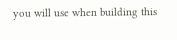you will use when building this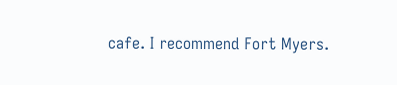cafe. I recommend Fort Myers.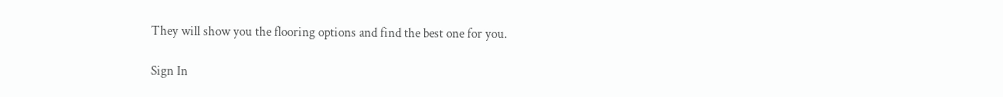They will show you the flooring options and find the best one for you.

Sign In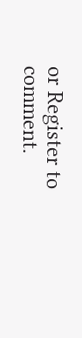or Register to comment.